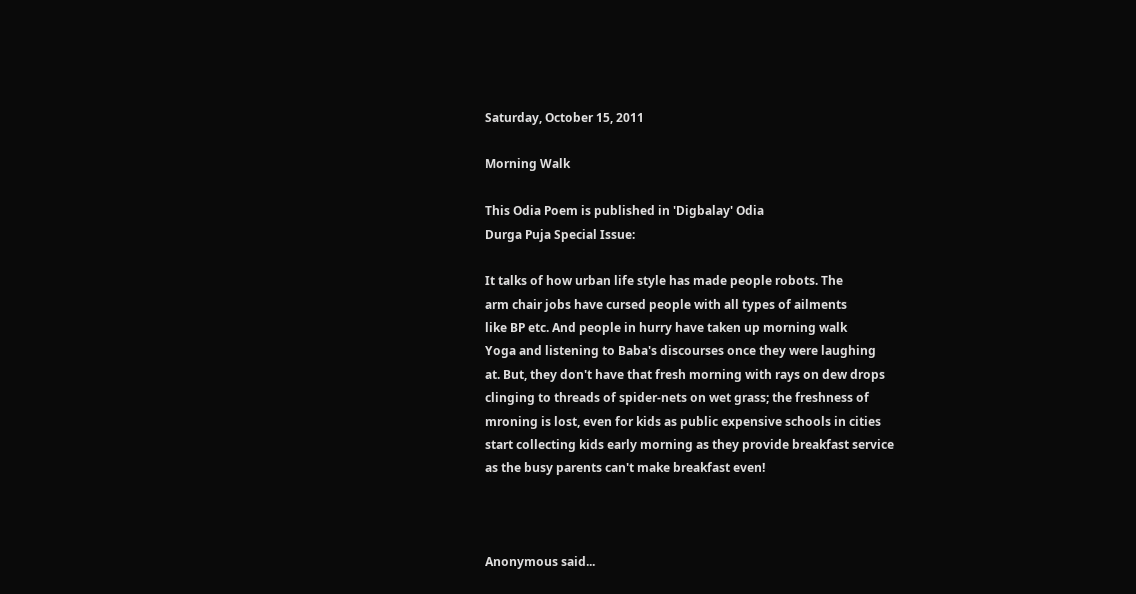Saturday, October 15, 2011

Morning Walk

This Odia Poem is published in 'Digbalay' Odia
Durga Puja Special Issue:

It talks of how urban life style has made people robots. The
arm chair jobs have cursed people with all types of ailments
like BP etc. And people in hurry have taken up morning walk
Yoga and listening to Baba's discourses once they were laughing
at. But, they don't have that fresh morning with rays on dew drops
clinging to threads of spider-nets on wet grass; the freshness of
mroning is lost, even for kids as public expensive schools in cities
start collecting kids early morning as they provide breakfast service
as the busy parents can't make breakfast even!



Anonymous said...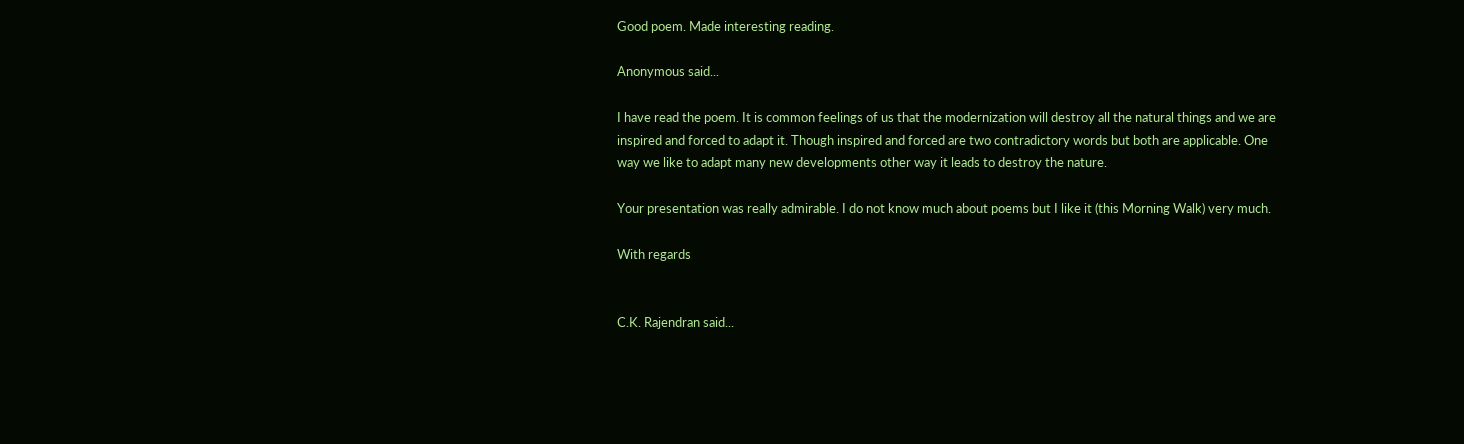Good poem. Made interesting reading.

Anonymous said...

I have read the poem. It is common feelings of us that the modernization will destroy all the natural things and we are inspired and forced to adapt it. Though inspired and forced are two contradictory words but both are applicable. One way we like to adapt many new developments other way it leads to destroy the nature.

Your presentation was really admirable. I do not know much about poems but I like it (this Morning Walk) very much.

With regards


C.K. Rajendran said...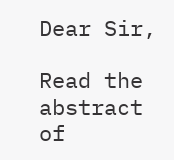Dear Sir,

Read the abstract of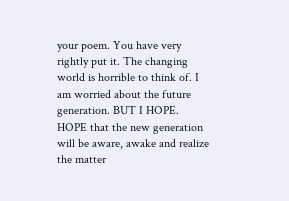your poem. You have very rightly put it. The changing world is horrible to think of. I am worried about the future generation. BUT I HOPE. HOPE that the new generation will be aware, awake and realize the matter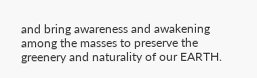and bring awareness and awakening among the masses to preserve the greenery and naturality of our EARTH.